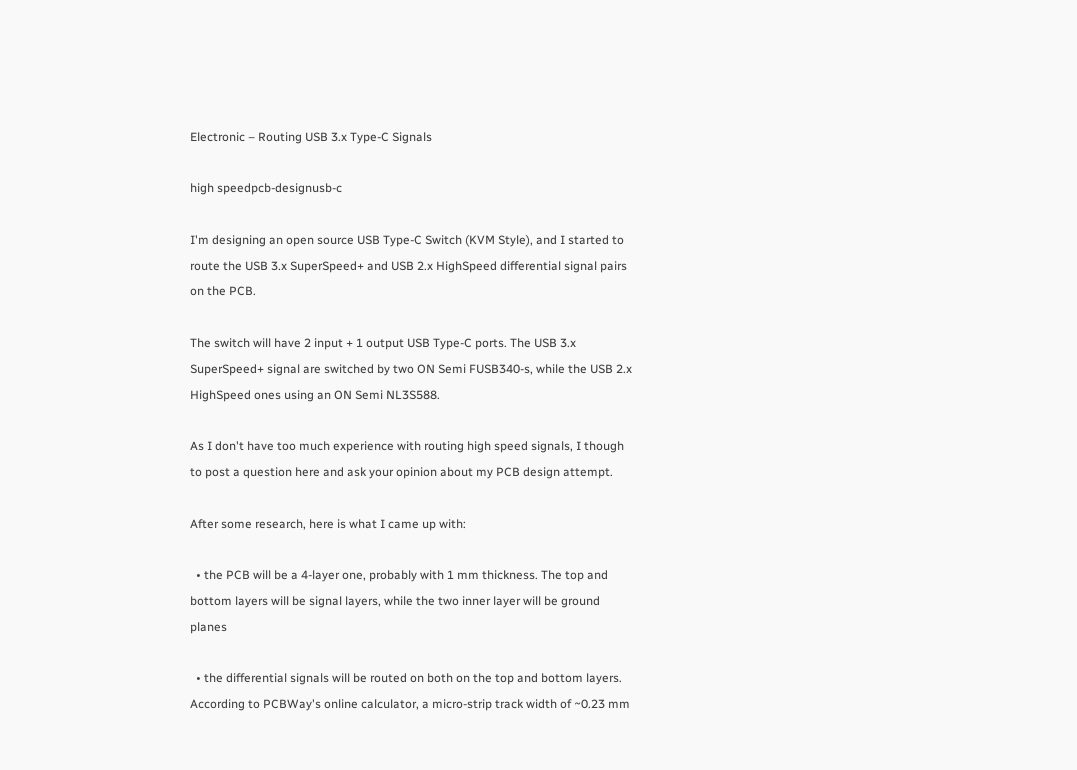Electronic – Routing USB 3.x Type-C Signals

high speedpcb-designusb-c

I'm designing an open source USB Type-C Switch (KVM Style), and I started to route the USB 3.x SuperSpeed+ and USB 2.x HighSpeed differential signal pairs on the PCB.

The switch will have 2 input + 1 output USB Type-C ports. The USB 3.x SuperSpeed+ signal are switched by two ON Semi FUSB340-s, while the USB 2.x HighSpeed ones using an ON Semi NL3S588.

As I don't have too much experience with routing high speed signals, I though to post a question here and ask your opinion about my PCB design attempt.

After some research, here is what I came up with:

  • the PCB will be a 4-layer one, probably with 1 mm thickness. The top and bottom layers will be signal layers, while the two inner layer will be ground planes

  • the differential signals will be routed on both on the top and bottom layers. According to PCBWay's online calculator, a micro-strip track width of ~0.23 mm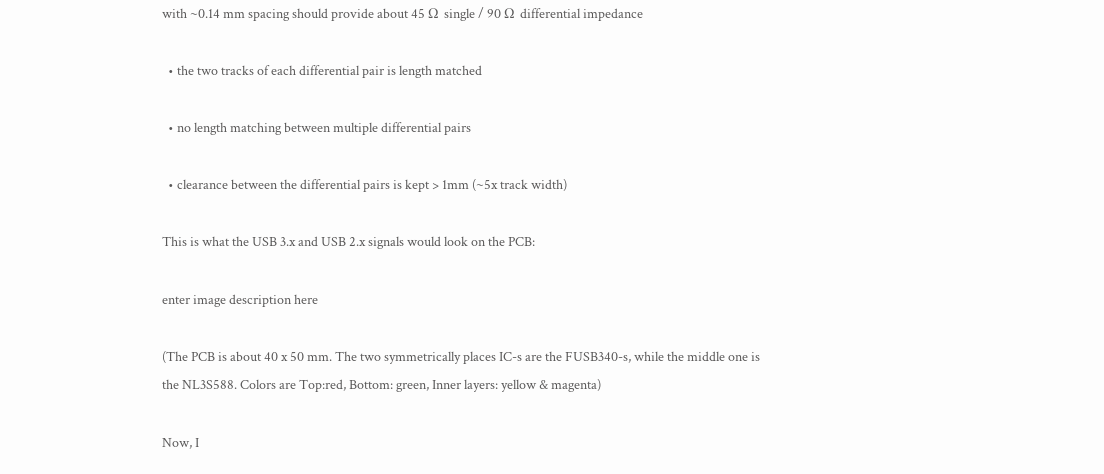with ~0.14 mm spacing should provide about 45 Ω single / 90 Ω differential impedance

  • the two tracks of each differential pair is length matched

  • no length matching between multiple differential pairs

  • clearance between the differential pairs is kept > 1mm (~5x track width)

This is what the USB 3.x and USB 2.x signals would look on the PCB:

enter image description here

(The PCB is about 40 x 50 mm. The two symmetrically places IC-s are the FUSB340-s, while the middle one is the NL3S588. Colors are Top:red, Bottom: green, Inner layers: yellow & magenta)

Now, I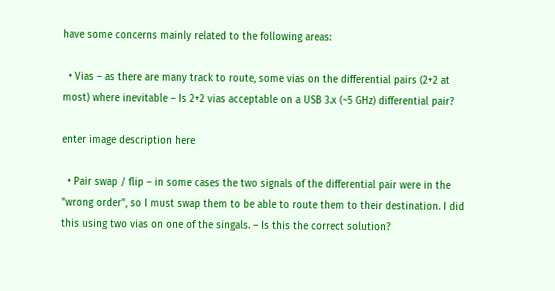have some concerns mainly related to the following areas:

  • Vias – as there are many track to route, some vias on the differential pairs (2+2 at most) where inevitable – Is 2+2 vias acceptable on a USB 3.x (~5 GHz) differential pair?

enter image description here

  • Pair swap / flip – in some cases the two signals of the differential pair were in the "wrong order", so I must swap them to be able to route them to their destination. I did this using two vias on one of the singals. – Is this the correct solution?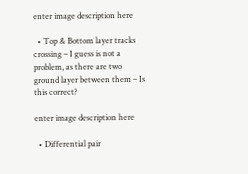enter image description here

  • Top & Bottom layer tracks crossing – I guess is not a problem, as there are two ground layer between them – Is this correct?

enter image description here

  • Differential pair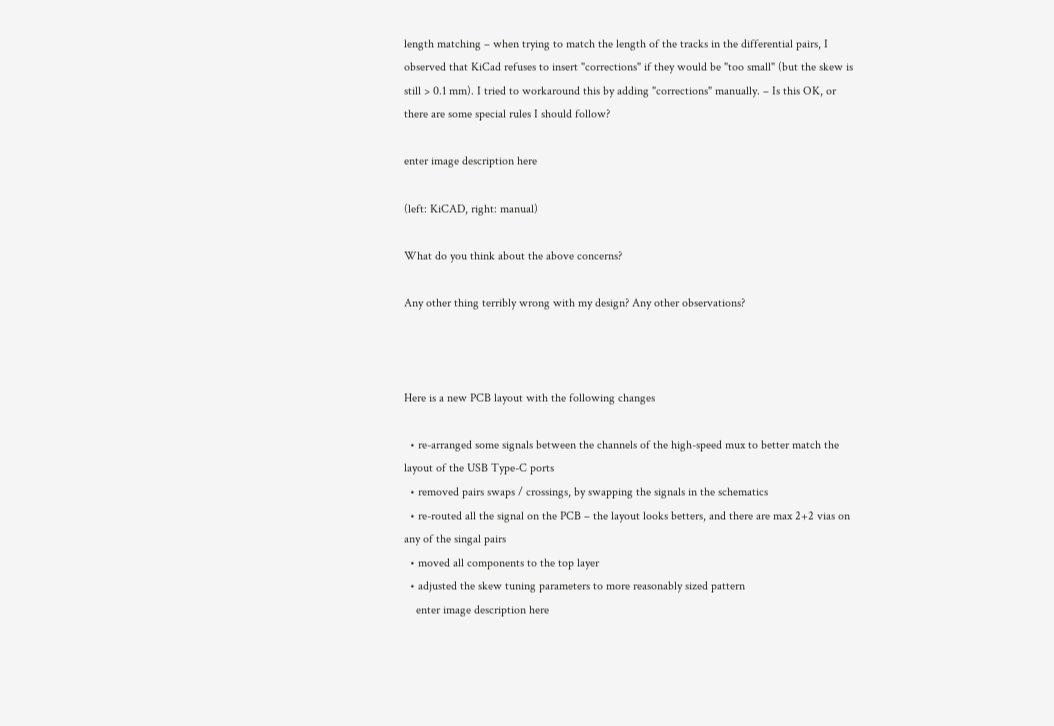length matching – when trying to match the length of the tracks in the differential pairs, I observed that KiCad refuses to insert "corrections" if they would be "too small" (but the skew is still > 0.1 mm). I tried to workaround this by adding "corrections" manually. – Is this OK, or there are some special rules I should follow?

enter image description here

(left: KiCAD, right: manual)

What do you think about the above concerns?

Any other thing terribly wrong with my design? Any other observations?



Here is a new PCB layout with the following changes

  • re-arranged some signals between the channels of the high-speed mux to better match the layout of the USB Type-C ports
  • removed pairs swaps / crossings, by swapping the signals in the schematics
  • re-routed all the signal on the PCB – the layout looks betters, and there are max 2+2 vias on any of the singal pairs
  • moved all components to the top layer
  • adjusted the skew tuning parameters to more reasonably sized pattern
    enter image description here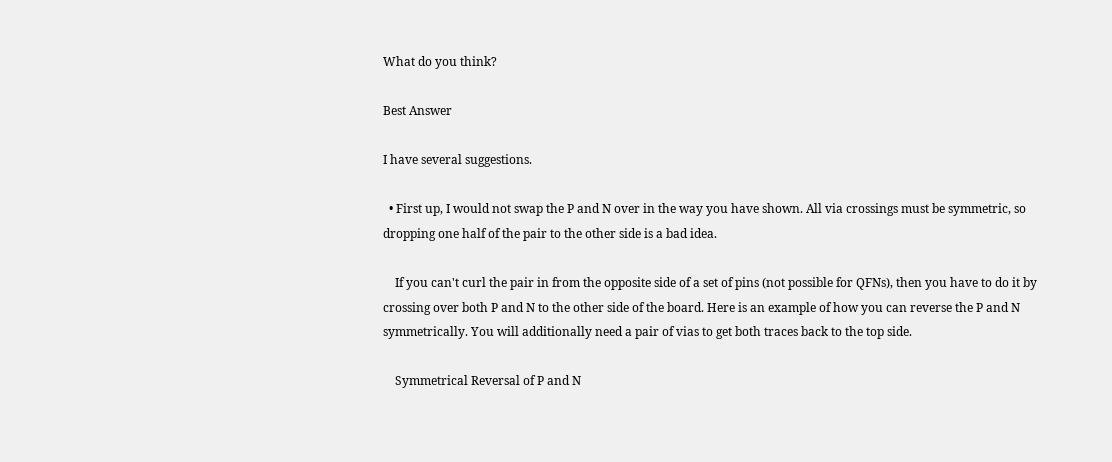What do you think?

Best Answer

I have several suggestions.

  • First up, I would not swap the P and N over in the way you have shown. All via crossings must be symmetric, so dropping one half of the pair to the other side is a bad idea.

    If you can't curl the pair in from the opposite side of a set of pins (not possible for QFNs), then you have to do it by crossing over both P and N to the other side of the board. Here is an example of how you can reverse the P and N symmetrically. You will additionally need a pair of vias to get both traces back to the top side.

    Symmetrical Reversal of P and N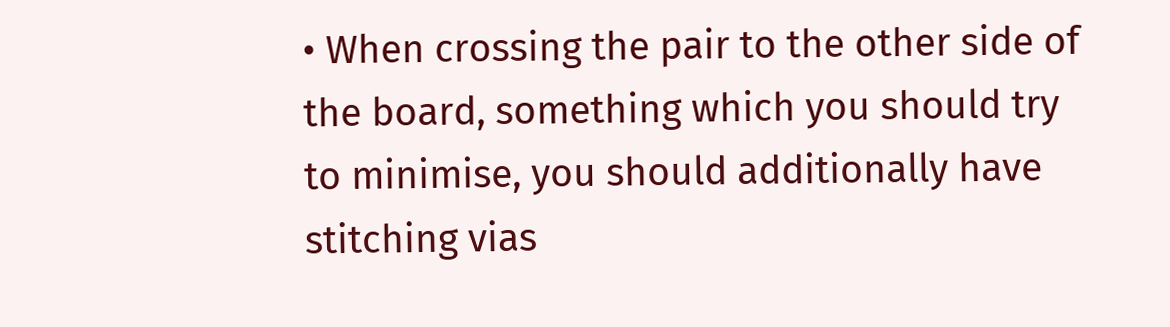• When crossing the pair to the other side of the board, something which you should try to minimise, you should additionally have stitching vias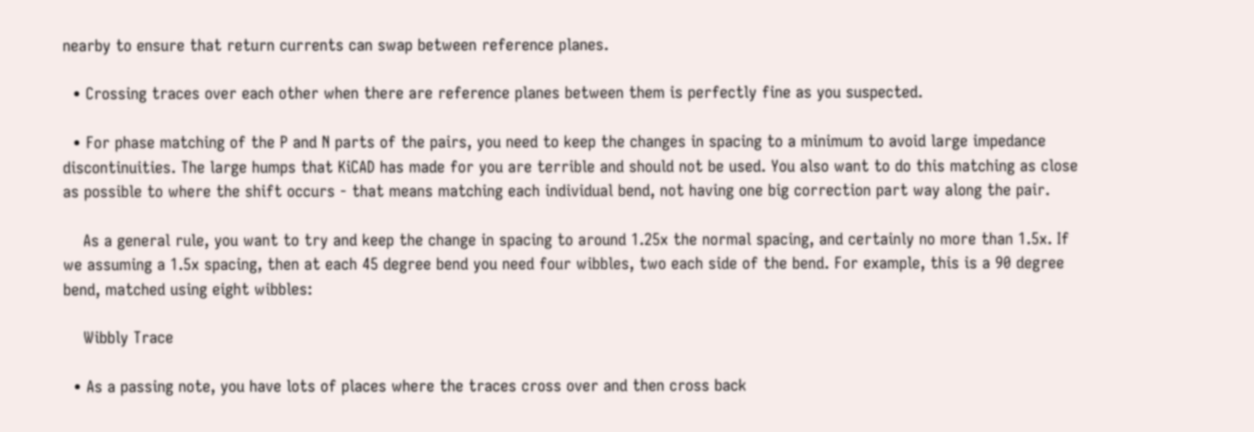nearby to ensure that return currents can swap between reference planes.

  • Crossing traces over each other when there are reference planes between them is perfectly fine as you suspected.

  • For phase matching of the P and N parts of the pairs, you need to keep the changes in spacing to a minimum to avoid large impedance discontinuities. The large humps that KiCAD has made for you are terrible and should not be used. You also want to do this matching as close as possible to where the shift occurs - that means matching each individual bend, not having one big correction part way along the pair.

    As a general rule, you want to try and keep the change in spacing to around 1.25x the normal spacing, and certainly no more than 1.5x. If we assuming a 1.5x spacing, then at each 45 degree bend you need four wibbles, two each side of the bend. For example, this is a 90 degree bend, matched using eight wibbles:

    Wibbly Trace

  • As a passing note, you have lots of places where the traces cross over and then cross back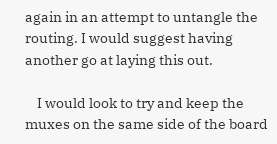again in an attempt to untangle the routing. I would suggest having another go at laying this out.

    I would look to try and keep the muxes on the same side of the board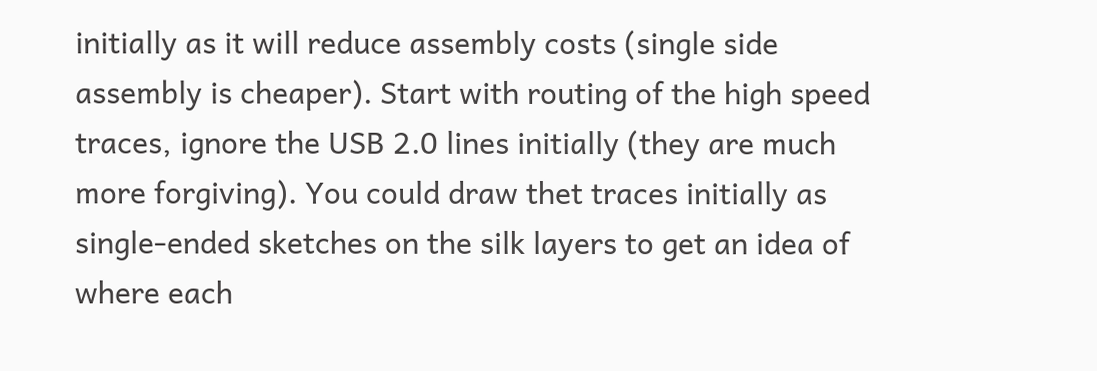initially as it will reduce assembly costs (single side assembly is cheaper). Start with routing of the high speed traces, ignore the USB 2.0 lines initially (they are much more forgiving). You could draw thet traces initially as single-ended sketches on the silk layers to get an idea of where each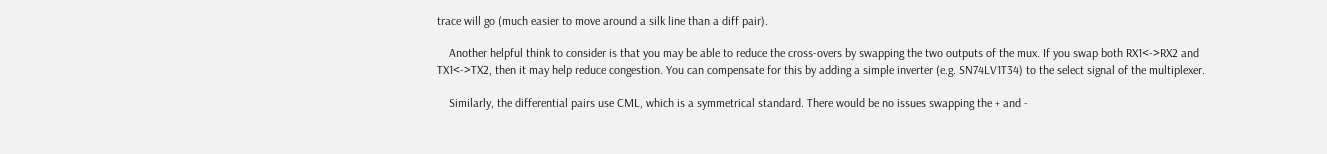trace will go (much easier to move around a silk line than a diff pair).

    Another helpful think to consider is that you may be able to reduce the cross-overs by swapping the two outputs of the mux. If you swap both RX1<->RX2 and TX1<->TX2, then it may help reduce congestion. You can compensate for this by adding a simple inverter (e.g. SN74LV1T34) to the select signal of the multiplexer.

    Similarly, the differential pairs use CML, which is a symmetrical standard. There would be no issues swapping the + and -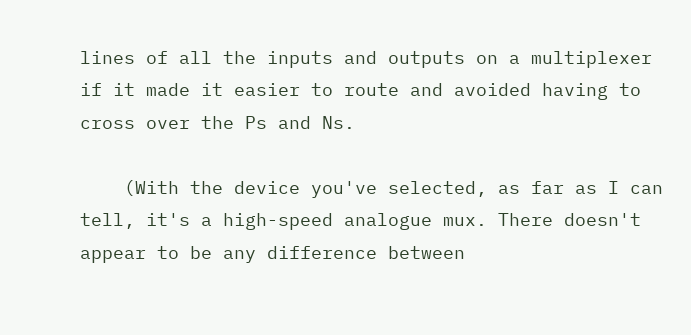lines of all the inputs and outputs on a multiplexer if it made it easier to route and avoided having to cross over the Ps and Ns.

    (With the device you've selected, as far as I can tell, it's a high-speed analogue mux. There doesn't appear to be any difference between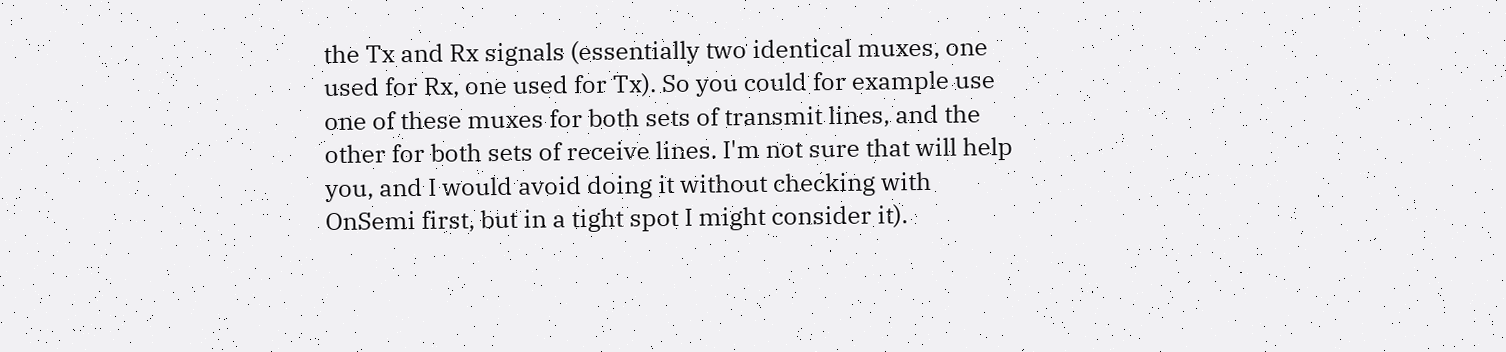the Tx and Rx signals (essentially two identical muxes, one used for Rx, one used for Tx). So you could for example use one of these muxes for both sets of transmit lines, and the other for both sets of receive lines. I'm not sure that will help you, and I would avoid doing it without checking with OnSemi first, but in a tight spot I might consider it).